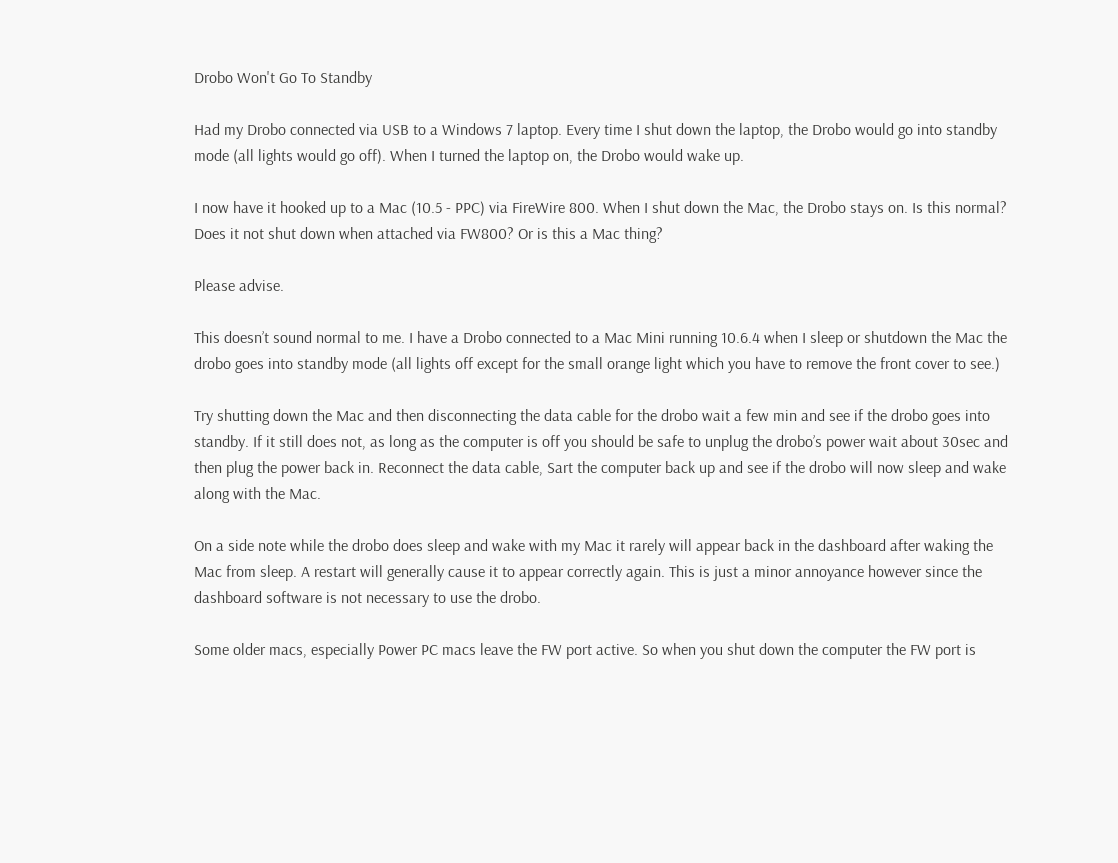Drobo Won't Go To Standby

Had my Drobo connected via USB to a Windows 7 laptop. Every time I shut down the laptop, the Drobo would go into standby mode (all lights would go off). When I turned the laptop on, the Drobo would wake up.

I now have it hooked up to a Mac (10.5 - PPC) via FireWire 800. When I shut down the Mac, the Drobo stays on. Is this normal? Does it not shut down when attached via FW800? Or is this a Mac thing?

Please advise.

This doesn’t sound normal to me. I have a Drobo connected to a Mac Mini running 10.6.4 when I sleep or shutdown the Mac the drobo goes into standby mode (all lights off except for the small orange light which you have to remove the front cover to see.)

Try shutting down the Mac and then disconnecting the data cable for the drobo wait a few min and see if the drobo goes into standby. If it still does not, as long as the computer is off you should be safe to unplug the drobo’s power wait about 30sec and then plug the power back in. Reconnect the data cable, Sart the computer back up and see if the drobo will now sleep and wake along with the Mac.

On a side note while the drobo does sleep and wake with my Mac it rarely will appear back in the dashboard after waking the Mac from sleep. A restart will generally cause it to appear correctly again. This is just a minor annoyance however since the dashboard software is not necessary to use the drobo.

Some older macs, especially Power PC macs leave the FW port active. So when you shut down the computer the FW port is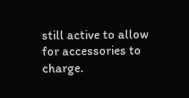still active to allow for accessories to charge.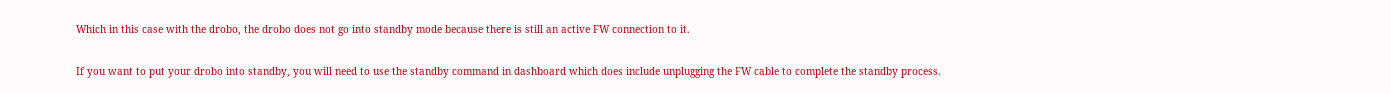Which in this case with the drobo, the drobo does not go into standby mode because there is still an active FW connection to it.

If you want to put your drobo into standby, you will need to use the standby command in dashboard which does include unplugging the FW cable to complete the standby process.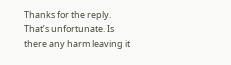Thanks for the reply. That’s unfortunate. Is there any harm leaving it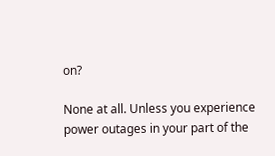on?

None at all. Unless you experience power outages in your part of the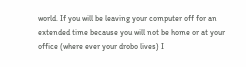world. If you will be leaving your computer off for an extended time because you will not be home or at your office (where ever your drobo lives) I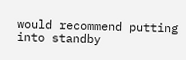would recommend putting into standby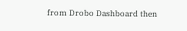from Drobo Dashboard then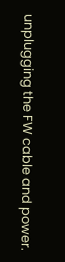unplugging the FW cable and power.